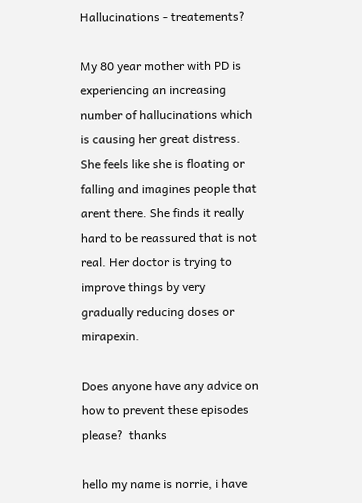Hallucinations - treatements?

My 80 year mother with PD is experiencing an increasing number of hallucinations which is causing her great distress. She feels like she is floating or falling and imagines people that arent there. She finds it really hard to be reassured that is not real. Her doctor is trying to improve things by very gradually reducing doses or mirapexin.

Does anyone have any advice on how to prevent these episodes please?  thanks

hello my name is norrie, i have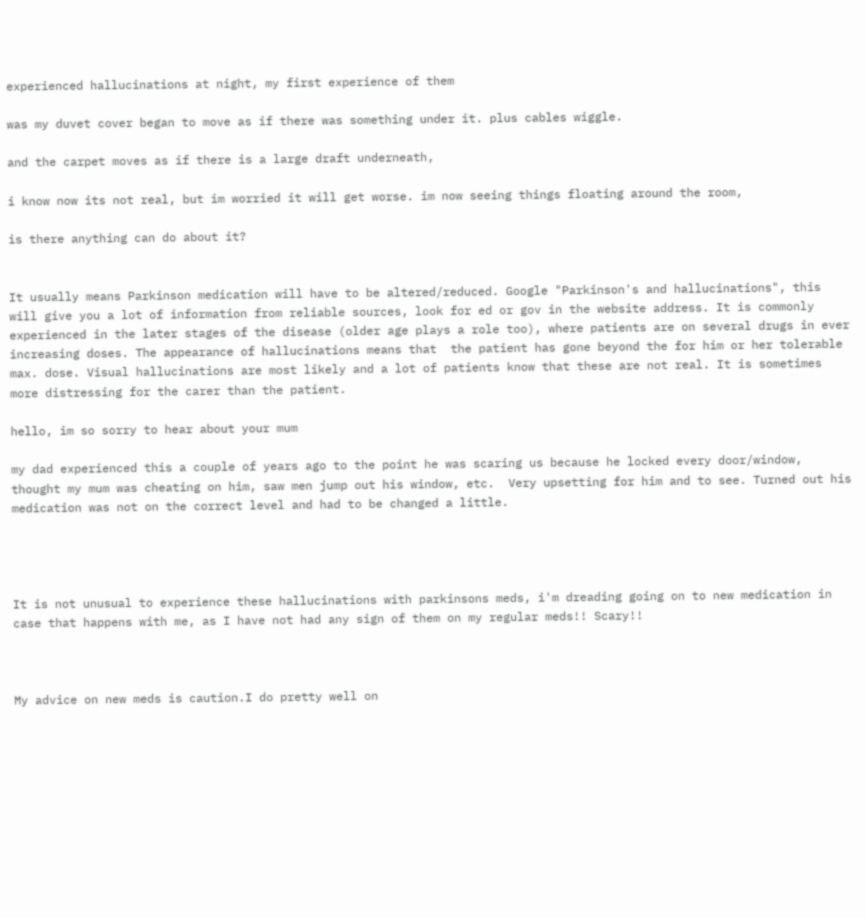experienced hallucinations at night, my first experience of them

was my duvet cover began to move as if there was something under it. plus cables wiggle.

and the carpet moves as if there is a large draft underneath,

i know now its not real, but im worried it will get worse. im now seeing things floating around the room,

is there anything can do about it?


It usually means Parkinson medication will have to be altered/reduced. Google "Parkinson's and hallucinations", this will give you a lot of information from reliable sources, look for ed or gov in the website address. It is commonly experienced in the later stages of the disease (older age plays a role too), where patients are on several drugs in ever increasing doses. The appearance of hallucinations means that  the patient has gone beyond the for him or her tolerable max. dose. Visual hallucinations are most likely and a lot of patients know that these are not real. It is sometimes more distressing for the carer than the patient.

hello, im so sorry to hear about your mum

my dad experienced this a couple of years ago to the point he was scaring us because he locked every door/window, thought my mum was cheating on him, saw men jump out his window, etc.  Very upsetting for him and to see. Turned out his medication was not on the correct level and had to be changed a little.




It is not unusual to experience these hallucinations with parkinsons meds, i'm dreading going on to new medication in case that happens with me, as I have not had any sign of them on my regular meds!! Scary!!



My advice on new meds is caution.I do pretty well on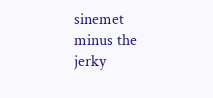sinemet minus the jerky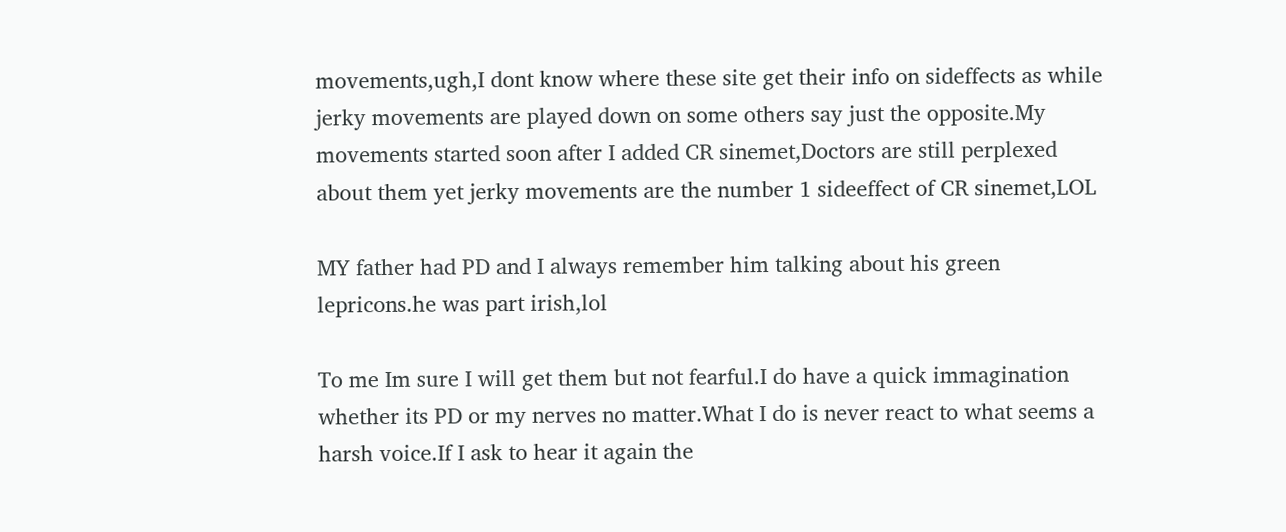movements,ugh,I dont know where these site get their info on sideffects as while jerky movements are played down on some others say just the opposite.My movements started soon after I added CR sinemet,Doctors are still perplexed about them yet jerky movements are the number 1 sideeffect of CR sinemet,LOL

MY father had PD and I always remember him talking about his green lepricons.he was part irish,lol

To me Im sure I will get them but not fearful.I do have a quick immagination whether its PD or my nerves no matter.What I do is never react to what seems a harsh voice.If I ask to hear it again the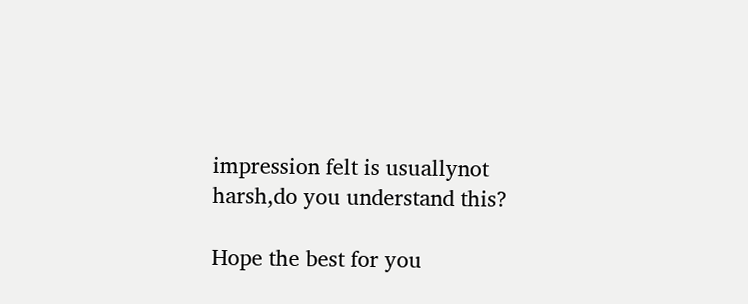impression felt is usuallynot harsh,do you understand this?

Hope the best for you